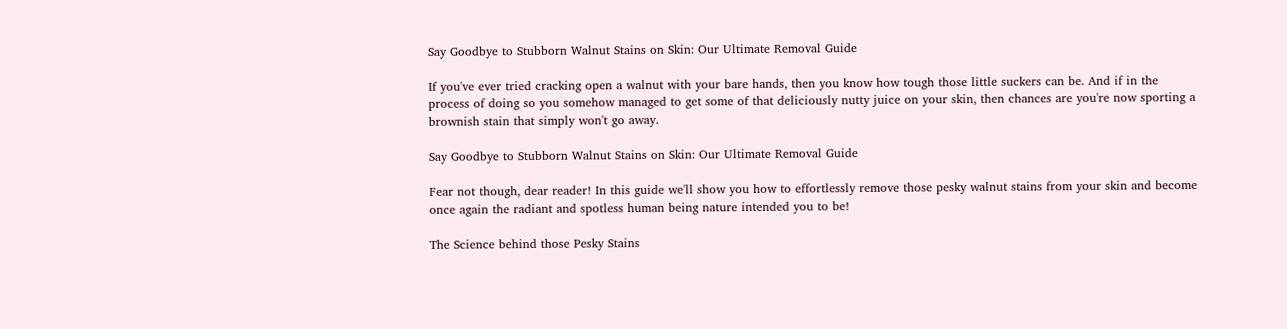Say Goodbye to Stubborn Walnut Stains on Skin: Our Ultimate Removal Guide

If you've ever tried cracking open a walnut with your bare hands, then you know how tough those little suckers can be. And if in the process of doing so you somehow managed to get some of that deliciously nutty juice on your skin, then chances are you're now sporting a brownish stain that simply won't go away.

Say Goodbye to Stubborn Walnut Stains on Skin: Our Ultimate Removal Guide

Fear not though, dear reader! In this guide we'll show you how to effortlessly remove those pesky walnut stains from your skin and become once again the radiant and spotless human being nature intended you to be!

The Science behind those Pesky Stains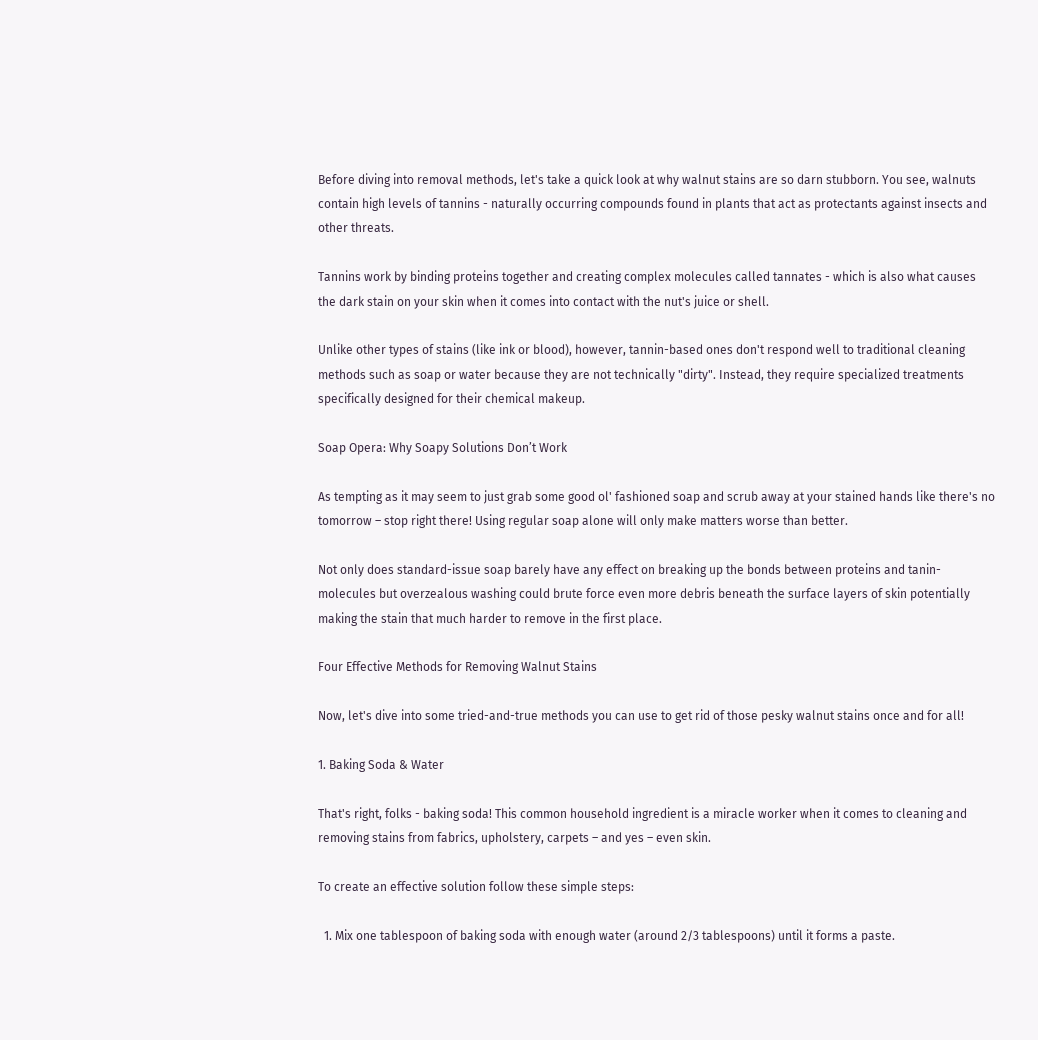Before diving into removal methods, let's take a quick look at why walnut stains are so darn stubborn. You see, walnuts contain high levels of tannins - naturally occurring compounds found in plants that act as protectants against insects and other threats.

Tannins work by binding proteins together and creating complex molecules called tannates - which is also what causes the dark stain on your skin when it comes into contact with the nut's juice or shell.

Unlike other types of stains (like ink or blood), however, tannin-based ones don't respond well to traditional cleaning methods such as soap or water because they are not technically "dirty". Instead, they require specialized treatments specifically designed for their chemical makeup.

Soap Opera: Why Soapy Solutions Don’t Work

As tempting as it may seem to just grab some good ol' fashioned soap and scrub away at your stained hands like there's no tomorrow – stop right there! Using regular soap alone will only make matters worse than better.

Not only does standard-issue soap barely have any effect on breaking up the bonds between proteins and tanin-molecules but overzealous washing could brute force even more debris beneath the surface layers of skin potentially making the stain that much harder to remove in the first place.

Four Effective Methods for Removing Walnut Stains

Now, let's dive into some tried-and-true methods you can use to get rid of those pesky walnut stains once and for all!

1. Baking Soda & Water

That's right, folks - baking soda! This common household ingredient is a miracle worker when it comes to cleaning and removing stains from fabrics, upholstery, carpets – and yes – even skin.

To create an effective solution follow these simple steps:

  1. Mix one tablespoon of baking soda with enough water (around 2/3 tablespoons) until it forms a paste.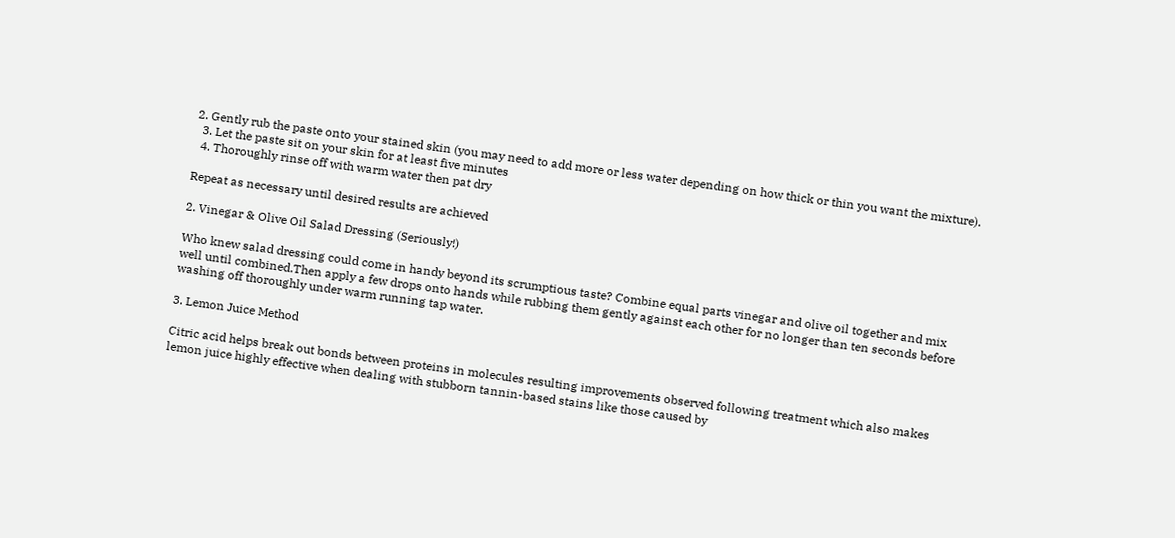2. Gently rub the paste onto your stained skin (you may need to add more or less water depending on how thick or thin you want the mixture).
  3. Let the paste sit on your skin for at least five minutes
  4. Thoroughly rinse off with warm water then pat dry

Repeat as necessary until desired results are achieved

2. Vinegar & Olive Oil Salad Dressing (Seriously!)

Who knew salad dressing could come in handy beyond its scrumptious taste? Combine equal parts vinegar and olive oil together and mix well until combined.Then apply a few drops onto hands while rubbing them gently against each other for no longer than ten seconds before washing off thoroughly under warm running tap water.

3. Lemon Juice Method

Citric acid helps break out bonds between proteins in molecules resulting improvements observed following treatment which also makes lemon juice highly effective when dealing with stubborn tannin-based stains like those caused by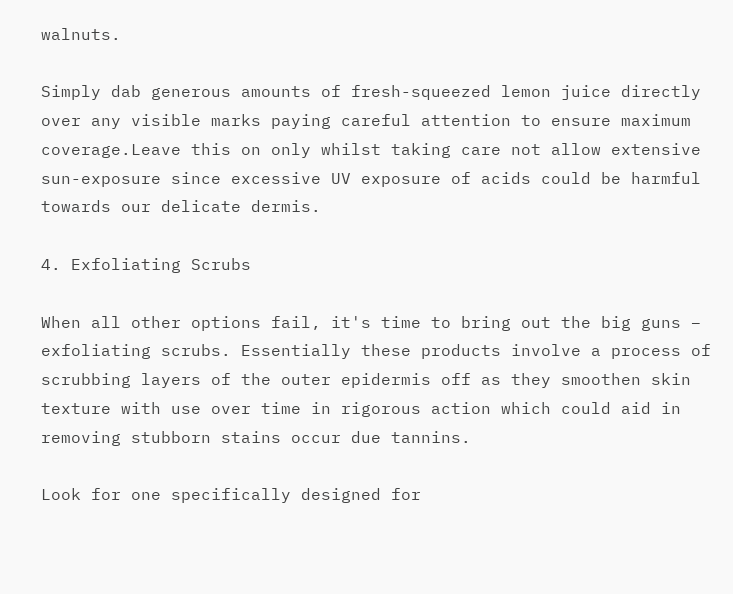walnuts.

Simply dab generous amounts of fresh-squeezed lemon juice directly over any visible marks paying careful attention to ensure maximum coverage.Leave this on only whilst taking care not allow extensive sun-exposure since excessive UV exposure of acids could be harmful towards our delicate dermis.

4. Exfoliating Scrubs

When all other options fail, it's time to bring out the big guns – exfoliating scrubs. Essentially these products involve a process of scrubbing layers of the outer epidermis off as they smoothen skin texture with use over time in rigorous action which could aid in removing stubborn stains occur due tannins.

Look for one specifically designed for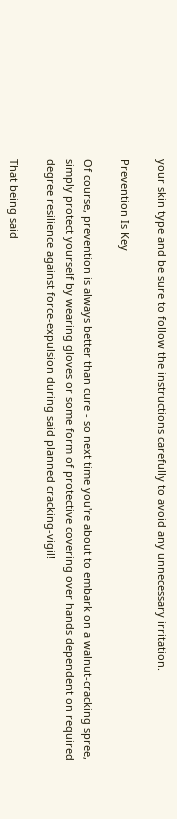your skin type and be sure to follow the instructions carefully to avoid any unnecessary irritation.

Prevention Is Key

Of course, prevention is always better than cure - so next time you're about to embark on a walnut-cracking spree, simply protect yourself by wearing gloves or some form of protective covering over hands dependent on required degree resilience against force-expulsion during said planned cracking-vigil!

That being said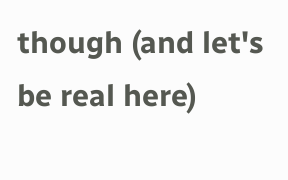though (and let's be real here)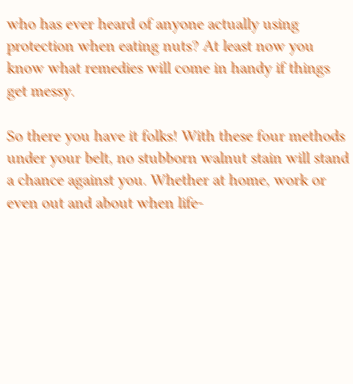who has ever heard of anyone actually using protection when eating nuts? At least now you know what remedies will come in handy if things get messy.

So there you have it folks! With these four methods under your belt, no stubborn walnut stain will stand a chance against you. Whether at home, work or even out and about when life-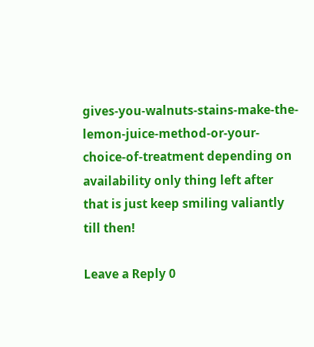gives-you-walnuts-stains-make-the-lemon-juice-method-or-your-choice-of-treatment depending on availability only thing left after that is just keep smiling valiantly till then!

Leave a Reply 0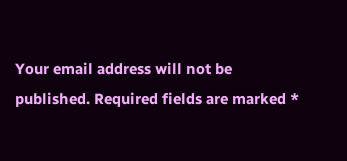Your email address will not be published. Required fields are marked *